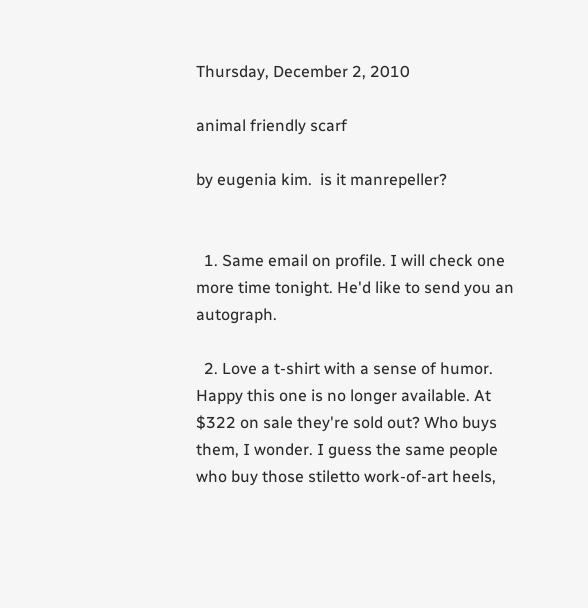Thursday, December 2, 2010

animal friendly scarf

by eugenia kim.  is it manrepeller?


  1. Same email on profile. I will check one more time tonight. He'd like to send you an autograph.

  2. Love a t-shirt with a sense of humor. Happy this one is no longer available. At $322 on sale they're sold out? Who buys them, I wonder. I guess the same people who buy those stiletto work-of-art heels,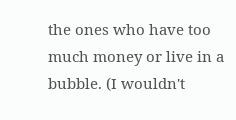the ones who have too much money or live in a bubble. (I wouldn't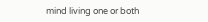mind living one or both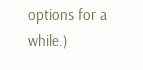options for a while.)